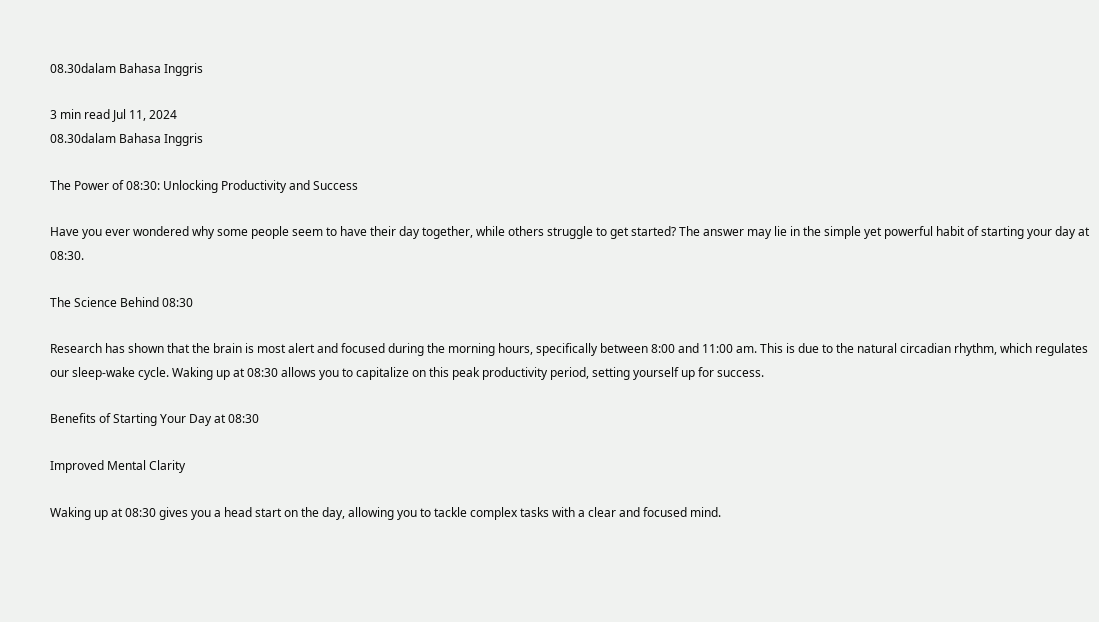08.30dalam Bahasa Inggris

3 min read Jul 11, 2024
08.30dalam Bahasa Inggris

The Power of 08:30: Unlocking Productivity and Success

Have you ever wondered why some people seem to have their day together, while others struggle to get started? The answer may lie in the simple yet powerful habit of starting your day at 08:30.

The Science Behind 08:30

Research has shown that the brain is most alert and focused during the morning hours, specifically between 8:00 and 11:00 am. This is due to the natural circadian rhythm, which regulates our sleep-wake cycle. Waking up at 08:30 allows you to capitalize on this peak productivity period, setting yourself up for success.

Benefits of Starting Your Day at 08:30

Improved Mental Clarity

Waking up at 08:30 gives you a head start on the day, allowing you to tackle complex tasks with a clear and focused mind.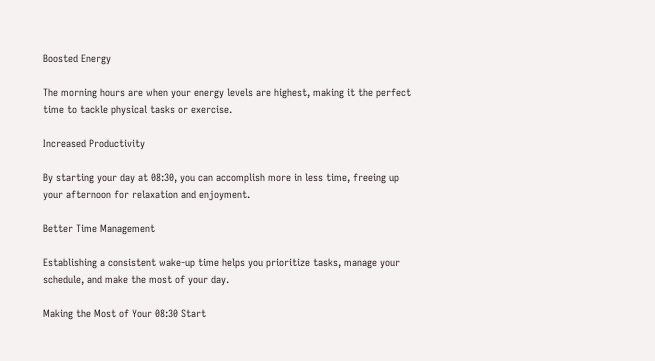Boosted Energy

The morning hours are when your energy levels are highest, making it the perfect time to tackle physical tasks or exercise.

Increased Productivity

By starting your day at 08:30, you can accomplish more in less time, freeing up your afternoon for relaxation and enjoyment.

Better Time Management

Establishing a consistent wake-up time helps you prioritize tasks, manage your schedule, and make the most of your day.

Making the Most of Your 08:30 Start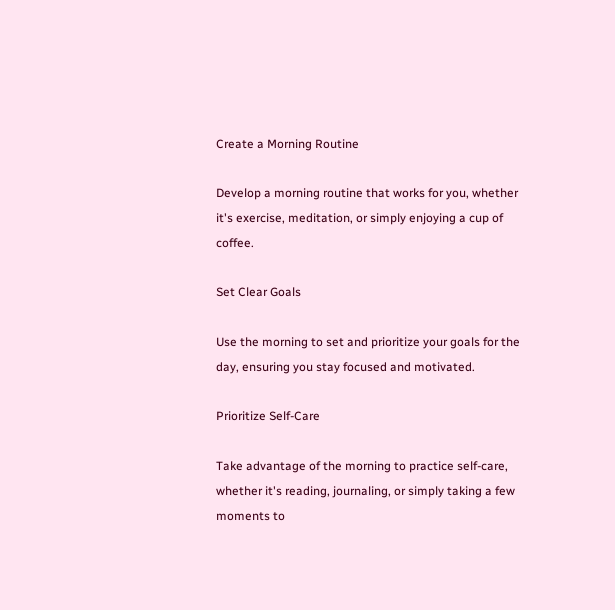Create a Morning Routine

Develop a morning routine that works for you, whether it's exercise, meditation, or simply enjoying a cup of coffee.

Set Clear Goals

Use the morning to set and prioritize your goals for the day, ensuring you stay focused and motivated.

Prioritize Self-Care

Take advantage of the morning to practice self-care, whether it's reading, journaling, or simply taking a few moments to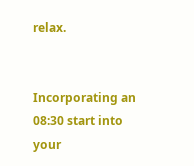relax.


Incorporating an 08:30 start into your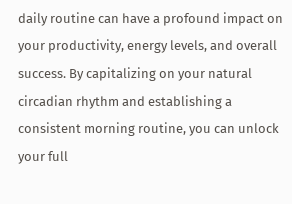daily routine can have a profound impact on your productivity, energy levels, and overall success. By capitalizing on your natural circadian rhythm and establishing a consistent morning routine, you can unlock your full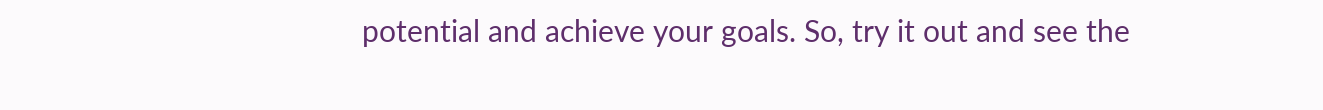potential and achieve your goals. So, try it out and see the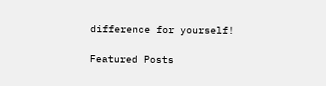difference for yourself!

Featured Posts